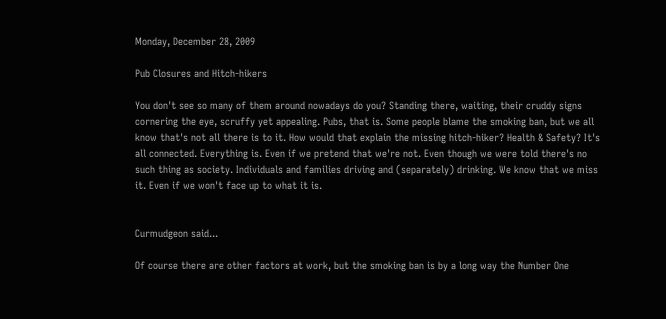Monday, December 28, 2009

Pub Closures and Hitch-hikers

You don't see so many of them around nowadays do you? Standing there, waiting, their cruddy signs cornering the eye, scruffy yet appealing. Pubs, that is. Some people blame the smoking ban, but we all know that's not all there is to it. How would that explain the missing hitch-hiker? Health & Safety? It's all connected. Everything is. Even if we pretend that we're not. Even though we were told there's no such thing as society. Individuals and families driving and (separately) drinking. We know that we miss it. Even if we won't face up to what it is.


Curmudgeon said...

Of course there are other factors at work, but the smoking ban is by a long way the Number One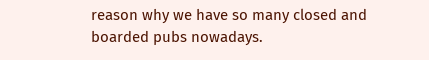reason why we have so many closed and boarded pubs nowadays.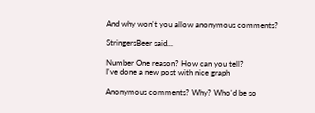And why won't you allow anonymous comments?

StringersBeer said...

Number One reason? How can you tell?
I've done a new post with nice graph

Anonymous comments? Why? Who'd be so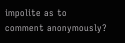impolite as to comment anonymously?